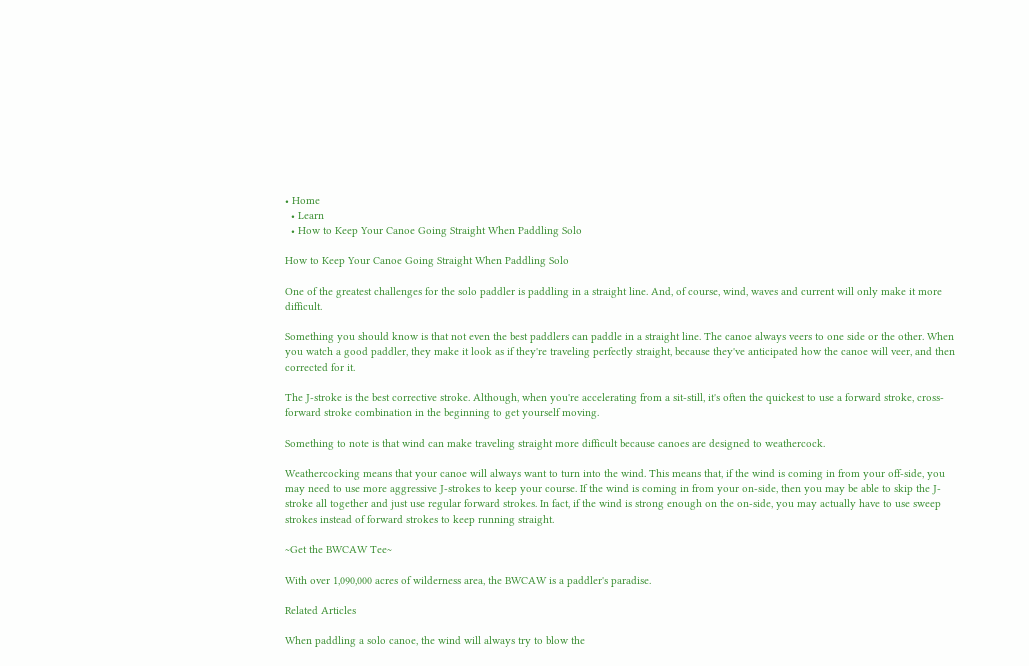• Home
  • Learn
  • How to Keep Your Canoe Going Straight When Paddling Solo

How to Keep Your Canoe Going Straight When Paddling Solo

One of the greatest challenges for the solo paddler is paddling in a straight line. And, of course, wind, waves and current will only make it more difficult.

Something you should know is that not even the best paddlers can paddle in a straight line. The canoe always veers to one side or the other. When you watch a good paddler, they make it look as if they're traveling perfectly straight, because they've anticipated how the canoe will veer, and then corrected for it.

The J-stroke is the best corrective stroke. Although, when you're accelerating from a sit-still, it's often the quickest to use a forward stroke, cross-forward stroke combination in the beginning to get yourself moving.

Something to note is that wind can make traveling straight more difficult because canoes are designed to weathercock.

Weathercocking means that your canoe will always want to turn into the wind. This means that, if the wind is coming in from your off-side, you may need to use more aggressive J-strokes to keep your course. If the wind is coming in from your on-side, then you may be able to skip the J-stroke all together and just use regular forward strokes. In fact, if the wind is strong enough on the on-side, you may actually have to use sweep strokes instead of forward strokes to keep running straight.

~Get the BWCAW Tee~

With over 1,090,000 acres of wilderness area, the BWCAW is a paddler's paradise.

Related Articles

When paddling a solo canoe, the wind will always try to blow the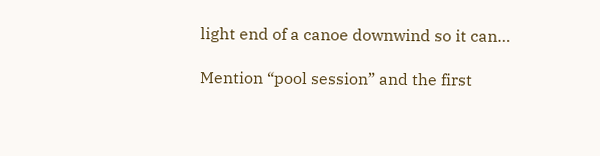light end of a canoe downwind so it can…

Mention “pool session” and the first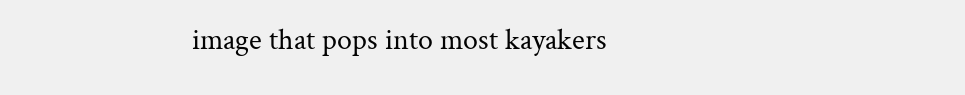image that pops into most kayakers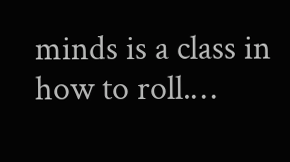minds is a class in how to roll.…